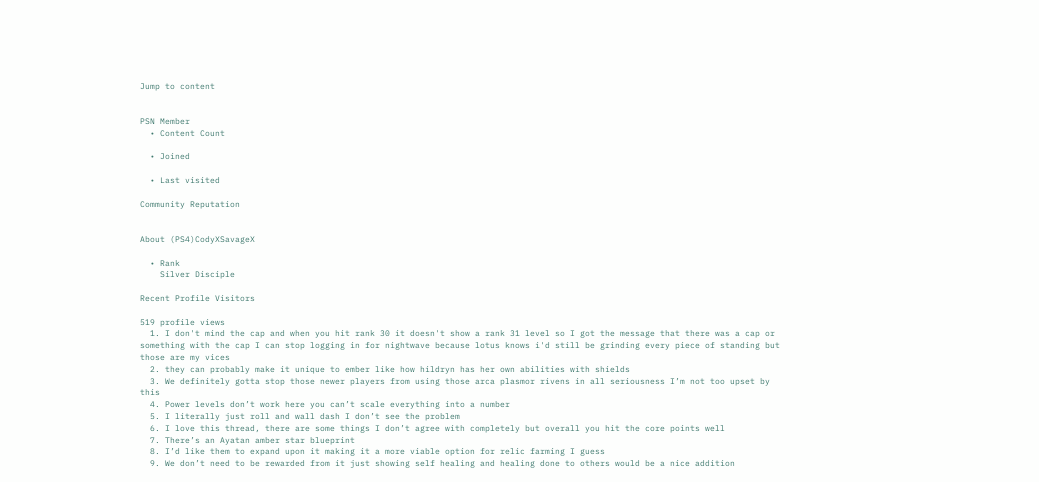Jump to content


PSN Member
  • Content Count

  • Joined

  • Last visited

Community Reputation


About (PS4)CodyXSavageX

  • Rank
    Silver Disciple

Recent Profile Visitors

519 profile views
  1. I don't mind the cap and when you hit rank 30 it doesn't show a rank 31 level so I got the message that there was a cap or something with the cap I can stop logging in for nightwave because lotus knows i'd still be grinding every piece of standing but those are my vices
  2. they can probably make it unique to ember like how hildryn has her own abilities with shields
  3. We definitely gotta stop those newer players from using those arca plasmor rivens in all seriousness I’m not too upset by this
  4. Power levels don’t work here you can’t scale everything into a number
  5. I literally just roll and wall dash I don’t see the problem
  6. I love this thread, there are some things I don’t agree with completely but overall you hit the core points well
  7. There’s an Ayatan amber star blueprint
  8. I’d like them to expand upon it making it a more viable option for relic farming I guess
  9. We don’t need to be rewarded from it just showing self healing and healing done to others would be a nice addition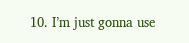10. I’m just gonna use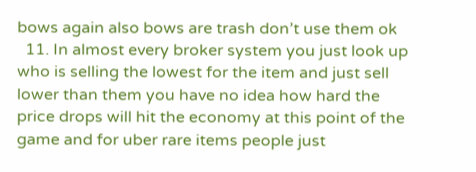bows again also bows are trash don’t use them ok
  11. In almost every broker system you just look up who is selling the lowest for the item and just sell lower than them you have no idea how hard the price drops will hit the economy at this point of the game and for uber rare items people just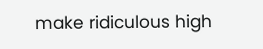make ridiculous high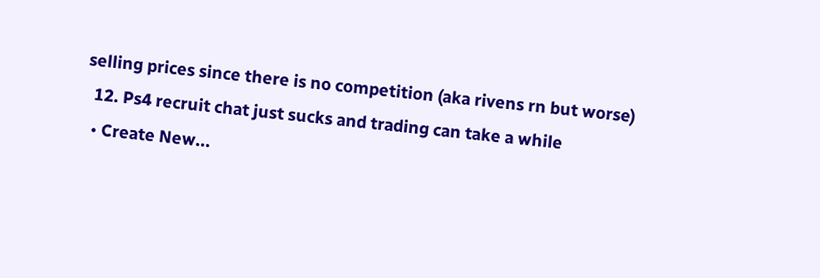selling prices since there is no competition (aka rivens rn but worse)
  12. Ps4 recruit chat just sucks and trading can take a while
  • Create New...